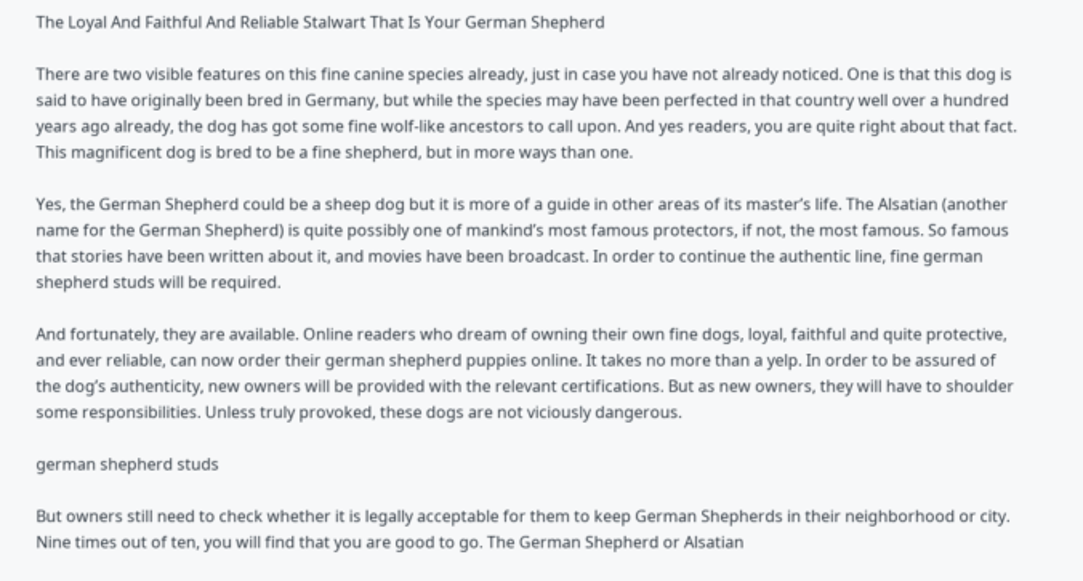The Loyal And Faithful And Reliable Stalwart That Is Your German Shepherd

There are two visible features on this fine canine species already, just in case you have not already noticed. One is that this dog is said to have originally been bred in Germany, but while the species may have been perfected in that country well over a hundred years ago already, the dog has got some fine wolf-like ancestors to call upon. And yes readers, you are quite right about that fact. This magnificent dog is bred to be a fine shepherd, but in more ways than one.

Yes, the German Shepherd could be a sheep dog but it is more of a guide in other areas of its master’s life. The Alsatian (another name for the German Shepherd) is quite possibly one of mankind’s most famous protectors, if not, the most famous. So famous that stories have been written about it, and movies have been broadcast. In order to continue the authentic line, fine german shepherd studs will be required.

And fortunately, they are available. Online readers who dream of owning their own fine dogs, loyal, faithful and quite protective, and ever reliable, can now order their german shepherd puppies online. It takes no more than a yelp. In order to be assured of the dog’s authenticity, new owners will be provided with the relevant certifications. But as new owners, they will have to shoulder some responsibilities. Unless truly provoked, these dogs are not viciously dangerous.

german shepherd studs

But owners still need to check whether it is legally acceptable for them to keep German Shepherds in their neighborhood or city. Nine times out of ten, you will find that you are good to go. The German Shepherd or Alsatian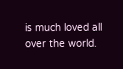is much loved all over the world.